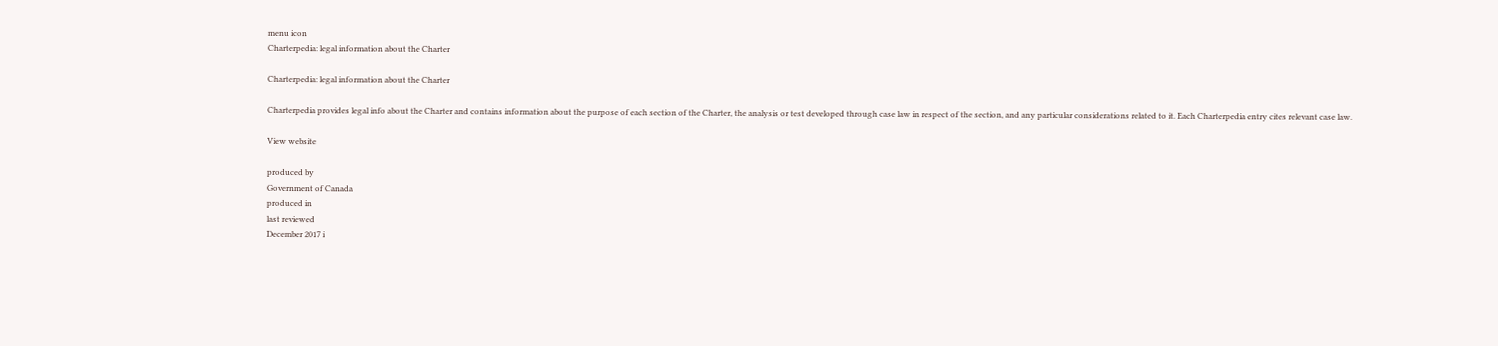menu icon
Charterpedia: legal information about the Charter

Charterpedia: legal information about the Charter

Charterpedia provides legal info about the Charter and contains information about the purpose of each section of the Charter, the analysis or test developed through case law in respect of the section, and any particular considerations related to it. Each Charterpedia entry cites relevant case law.

View website

produced by
Government of Canada
produced in
last reviewed
December 2017 i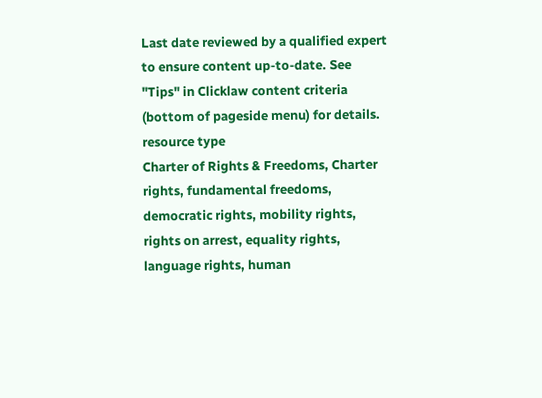Last date reviewed by a qualified expert to ensure content up-to-date. See "Tips" in Clicklaw content criteria (bottom of pageside menu) for details.
resource type
Charter of Rights & Freedoms, Charter rights, fundamental freedoms, democratic rights, mobility rights, rights on arrest, equality rights, language rights, human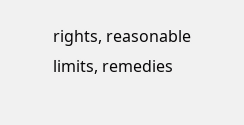rights, reasonable limits, remedies